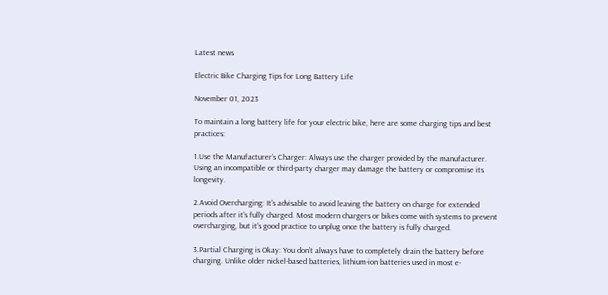Latest news

Electric Bike Charging Tips for Long Battery Life

November 01, 2023

To maintain a long battery life for your electric bike, here are some charging tips and best practices:

1.Use the Manufacturer’s Charger: Always use the charger provided by the manufacturer. Using an incompatible or third-party charger may damage the battery or compromise its longevity.

2.Avoid Overcharging: It's advisable to avoid leaving the battery on charge for extended periods after it's fully charged. Most modern chargers or bikes come with systems to prevent overcharging, but it's good practice to unplug once the battery is fully charged.

3.Partial Charging is Okay: You don’t always have to completely drain the battery before charging. Unlike older nickel-based batteries, lithium-ion batteries used in most e-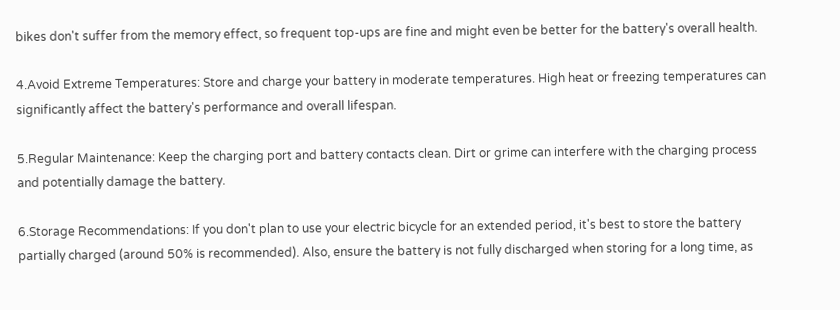bikes don't suffer from the memory effect, so frequent top-ups are fine and might even be better for the battery's overall health.

4.Avoid Extreme Temperatures: Store and charge your battery in moderate temperatures. High heat or freezing temperatures can significantly affect the battery's performance and overall lifespan.

5.Regular Maintenance: Keep the charging port and battery contacts clean. Dirt or grime can interfere with the charging process and potentially damage the battery.

6.Storage Recommendations: If you don't plan to use your electric bicycle for an extended period, it's best to store the battery partially charged (around 50% is recommended). Also, ensure the battery is not fully discharged when storing for a long time, as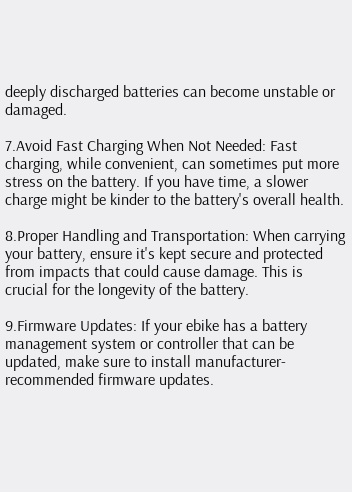deeply discharged batteries can become unstable or damaged.

7.Avoid Fast Charging When Not Needed: Fast charging, while convenient, can sometimes put more stress on the battery. If you have time, a slower charge might be kinder to the battery's overall health.

8.Proper Handling and Transportation: When carrying your battery, ensure it's kept secure and protected from impacts that could cause damage. This is crucial for the longevity of the battery.

9.Firmware Updates: If your ebike has a battery management system or controller that can be updated, make sure to install manufacturer-recommended firmware updates.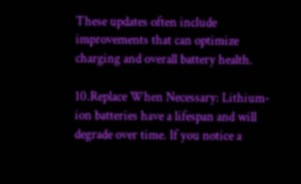These updates often include improvements that can optimize charging and overall battery health.

10.Replace When Necessary: Lithium-ion batteries have a lifespan and will degrade over time. If you notice a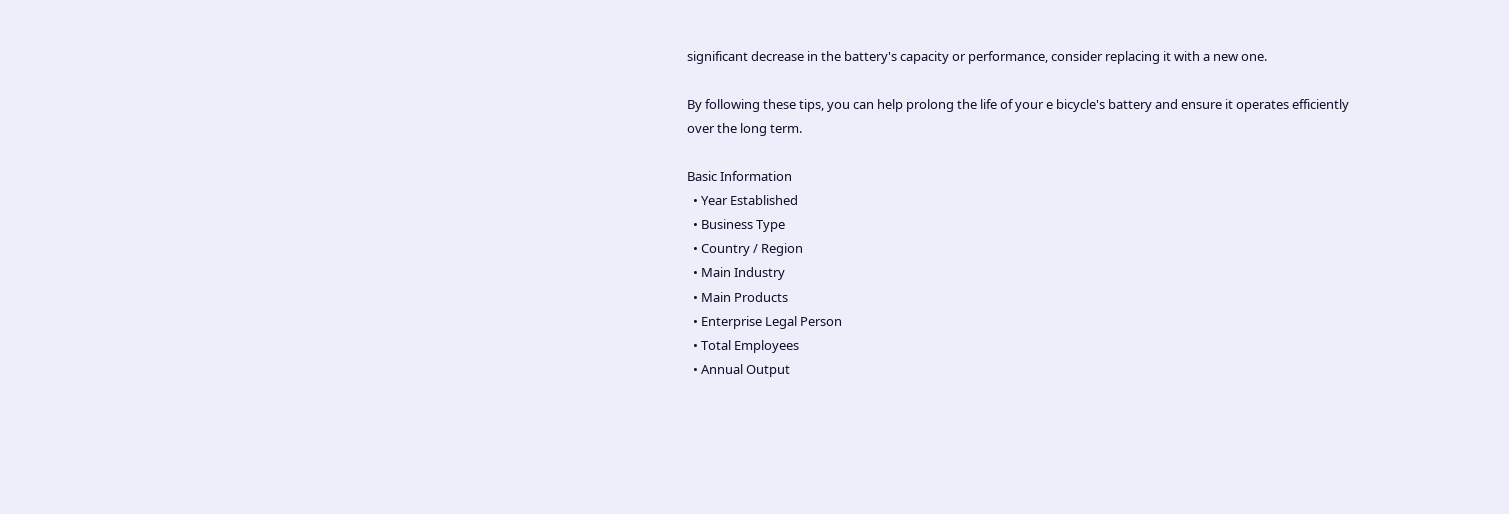significant decrease in the battery's capacity or performance, consider replacing it with a new one.

By following these tips, you can help prolong the life of your e bicycle's battery and ensure it operates efficiently over the long term.

Basic Information
  • Year Established
  • Business Type
  • Country / Region
  • Main Industry
  • Main Products
  • Enterprise Legal Person
  • Total Employees
  • Annual Output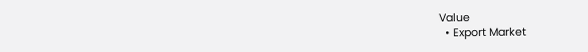Value
  • Export Market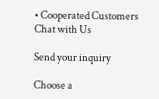• Cooperated Customers
Chat with Us

Send your inquiry

Choose a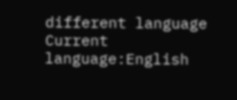different language
Current language:English